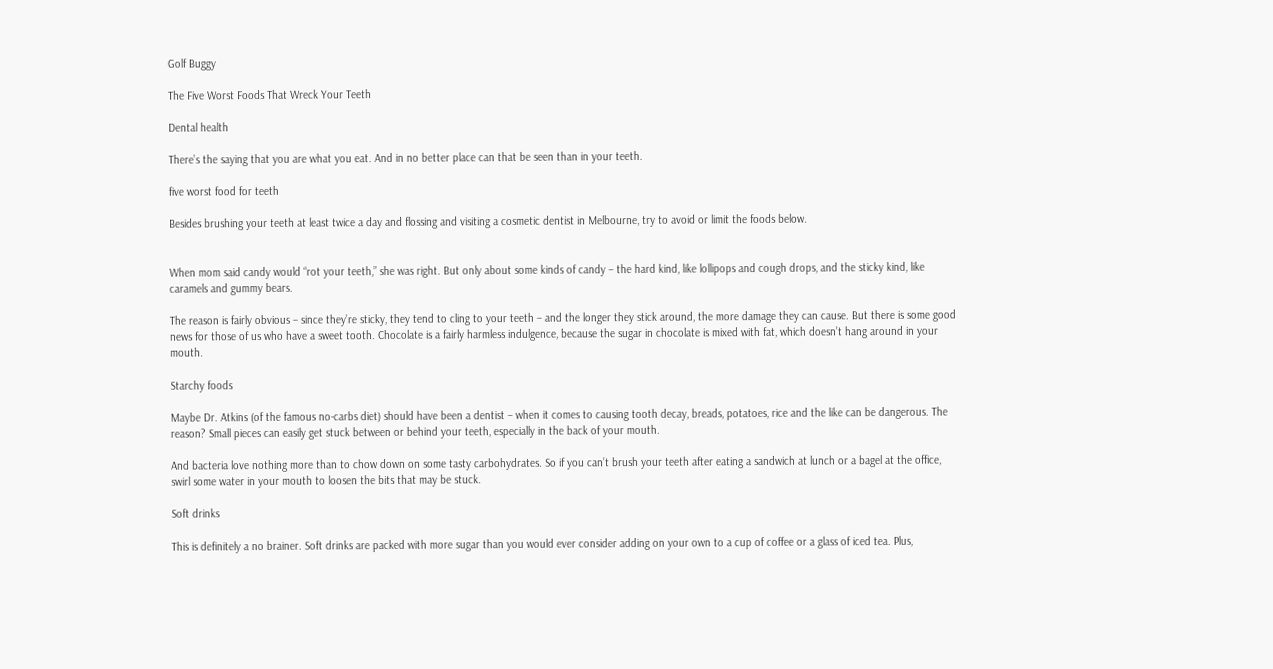Golf Buggy

The Five Worst Foods That Wreck Your Teeth

Dental health

There’s the saying that you are what you eat. And in no better place can that be seen than in your teeth.

five worst food for teeth

Besides brushing your teeth at least twice a day and flossing and visiting a cosmetic dentist in Melbourne, try to avoid or limit the foods below.


When mom said candy would “rot your teeth,” she was right. But only about some kinds of candy – the hard kind, like lollipops and cough drops, and the sticky kind, like caramels and gummy bears.

The reason is fairly obvious – since they’re sticky, they tend to cling to your teeth – and the longer they stick around, the more damage they can cause. But there is some good news for those of us who have a sweet tooth. Chocolate is a fairly harmless indulgence, because the sugar in chocolate is mixed with fat, which doesn’t hang around in your mouth.

Starchy foods

Maybe Dr. Atkins (of the famous no-carbs diet) should have been a dentist – when it comes to causing tooth decay, breads, potatoes, rice and the like can be dangerous. The reason? Small pieces can easily get stuck between or behind your teeth, especially in the back of your mouth.

And bacteria love nothing more than to chow down on some tasty carbohydrates. So if you can’t brush your teeth after eating a sandwich at lunch or a bagel at the office, swirl some water in your mouth to loosen the bits that may be stuck.

Soft drinks

This is definitely a no brainer. Soft drinks are packed with more sugar than you would ever consider adding on your own to a cup of coffee or a glass of iced tea. Plus,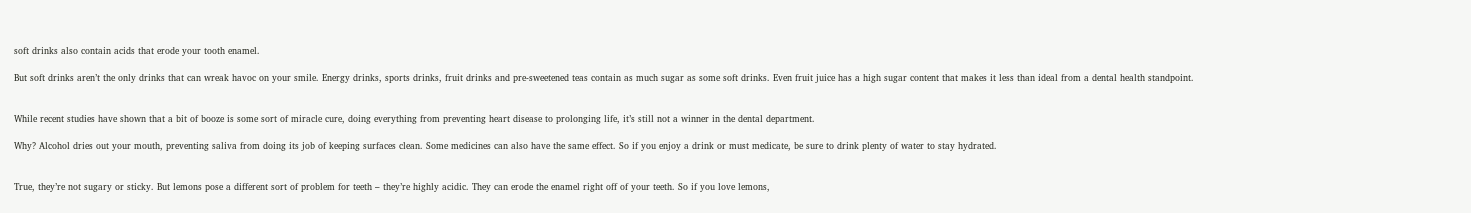soft drinks also contain acids that erode your tooth enamel.

But soft drinks aren’t the only drinks that can wreak havoc on your smile. Energy drinks, sports drinks, fruit drinks and pre-sweetened teas contain as much sugar as some soft drinks. Even fruit juice has a high sugar content that makes it less than ideal from a dental health standpoint.


While recent studies have shown that a bit of booze is some sort of miracle cure, doing everything from preventing heart disease to prolonging life, it’s still not a winner in the dental department.

Why? Alcohol dries out your mouth, preventing saliva from doing its job of keeping surfaces clean. Some medicines can also have the same effect. So if you enjoy a drink or must medicate, be sure to drink plenty of water to stay hydrated.


True, they’re not sugary or sticky. But lemons pose a different sort of problem for teeth – they’re highly acidic. They can erode the enamel right off of your teeth. So if you love lemons,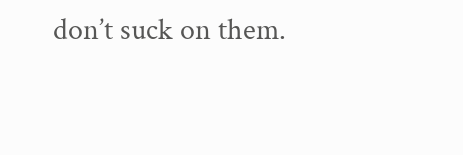don’t suck on them.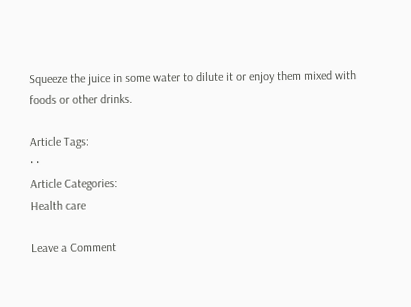Squeeze the juice in some water to dilute it or enjoy them mixed with foods or other drinks.

Article Tags:
· ·
Article Categories:
Health care

Leave a Comment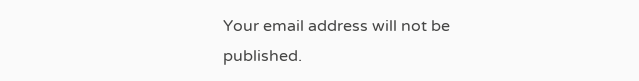Your email address will not be published.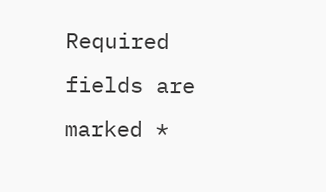Required fields are marked *